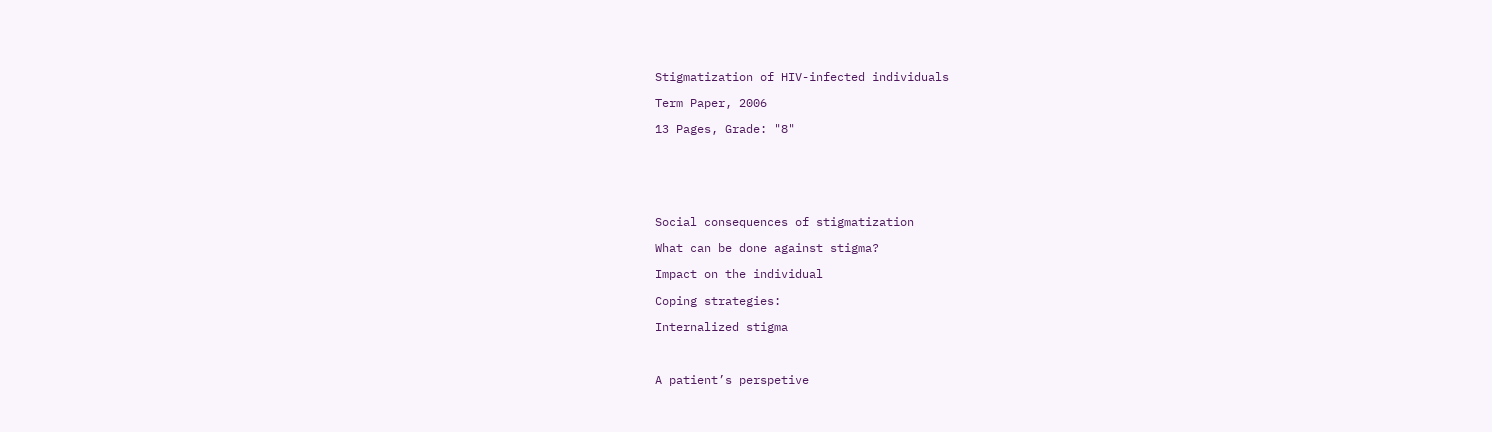Stigmatization of HIV-infected individuals

Term Paper, 2006

13 Pages, Grade: "8"






Social consequences of stigmatization

What can be done against stigma?

Impact on the individual

Coping strategies:

Internalized stigma



A patient’s perspetive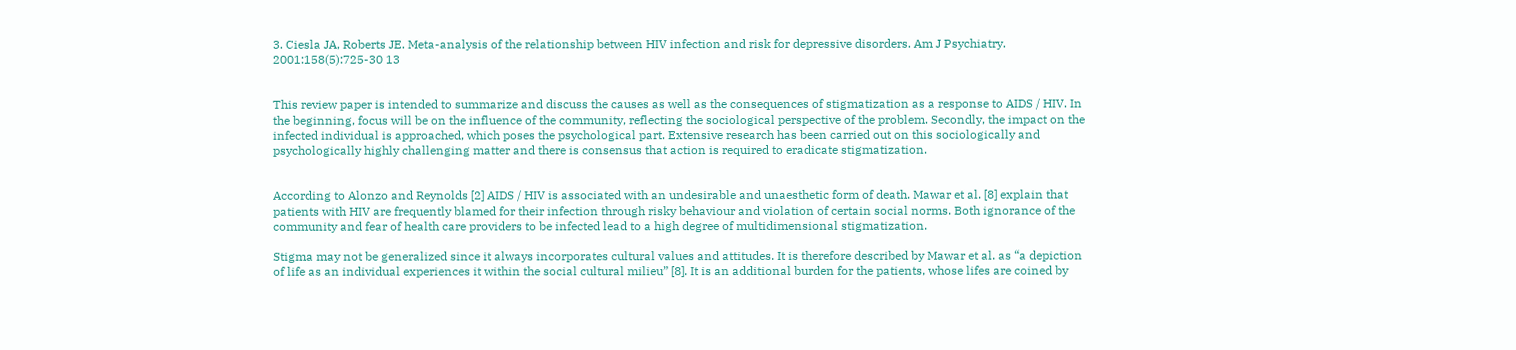3. Ciesla JA, Roberts JE. Meta-analysis of the relationship between HIV infection and risk for depressive disorders. Am J Psychiatry. 2001:158(5):725-30 13


This review paper is intended to summarize and discuss the causes as well as the consequences of stigmatization as a response to AIDS / HIV. In the beginning, focus will be on the influence of the community, reflecting the sociological perspective of the problem. Secondly, the impact on the infected individual is approached, which poses the psychological part. Extensive research has been carried out on this sociologically and psychologically highly challenging matter and there is consensus that action is required to eradicate stigmatization.


According to Alonzo and Reynolds [2] AIDS / HIV is associated with an undesirable and unaesthetic form of death. Mawar et al. [8] explain that patients with HIV are frequently blamed for their infection through risky behaviour and violation of certain social norms. Both ignorance of the community and fear of health care providers to be infected lead to a high degree of multidimensional stigmatization.

Stigma may not be generalized since it always incorporates cultural values and attitudes. It is therefore described by Mawar et al. as “a depiction of life as an individual experiences it within the social cultural milieu” [8]. It is an additional burden for the patients, whose lifes are coined by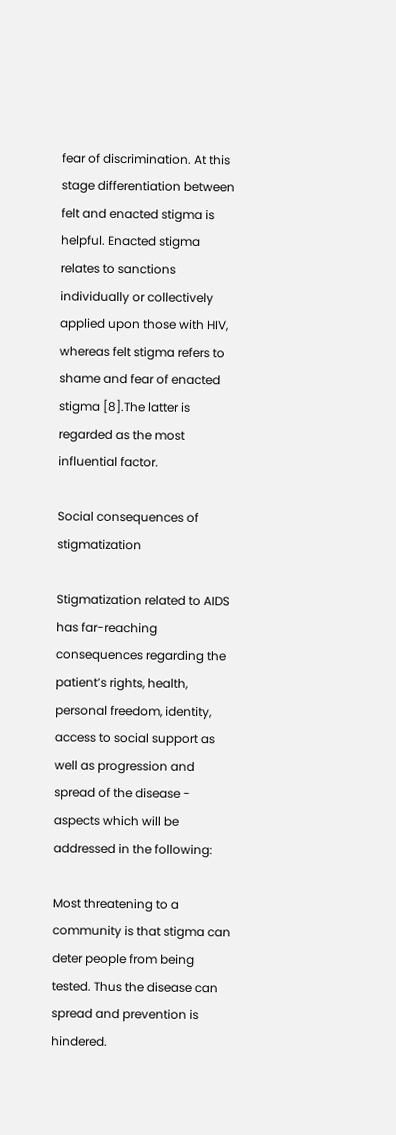fear of discrimination. At this stage differentiation between felt and enacted stigma is helpful. Enacted stigma relates to sanctions individually or collectively applied upon those with HIV, whereas felt stigma refers to shame and fear of enacted stigma [8].The latter is regarded as the most influential factor.

Social consequences of stigmatization

Stigmatization related to AIDS has far-reaching consequences regarding the patient’s rights, health, personal freedom, identity, access to social support as well as progression and spread of the disease - aspects which will be addressed in the following:

Most threatening to a community is that stigma can deter people from being tested. Thus the disease can spread and prevention is hindered.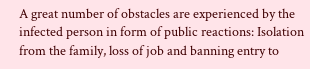A great number of obstacles are experienced by the infected person in form of public reactions: Isolation from the family, loss of job and banning entry to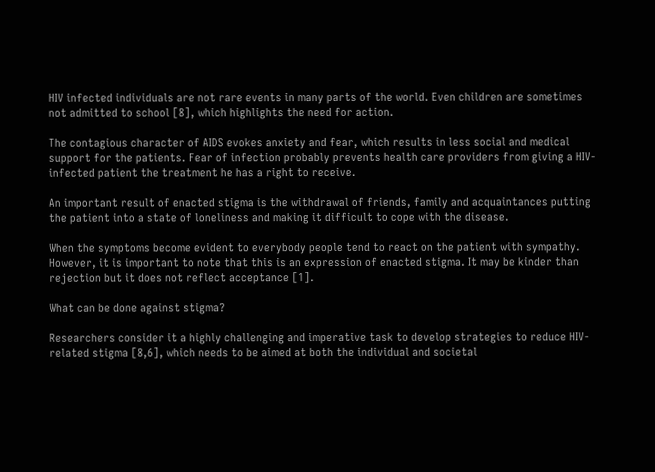HIV infected individuals are not rare events in many parts of the world. Even children are sometimes not admitted to school [8], which highlights the need for action.

The contagious character of AIDS evokes anxiety and fear, which results in less social and medical support for the patients. Fear of infection probably prevents health care providers from giving a HIV-infected patient the treatment he has a right to receive.

An important result of enacted stigma is the withdrawal of friends, family and acquaintances putting the patient into a state of loneliness and making it difficult to cope with the disease.

When the symptoms become evident to everybody people tend to react on the patient with sympathy. However, it is important to note that this is an expression of enacted stigma. It may be kinder than rejection but it does not reflect acceptance [1].

What can be done against stigma?

Researchers consider it a highly challenging and imperative task to develop strategies to reduce HIV-related stigma [8,6], which needs to be aimed at both the individual and societal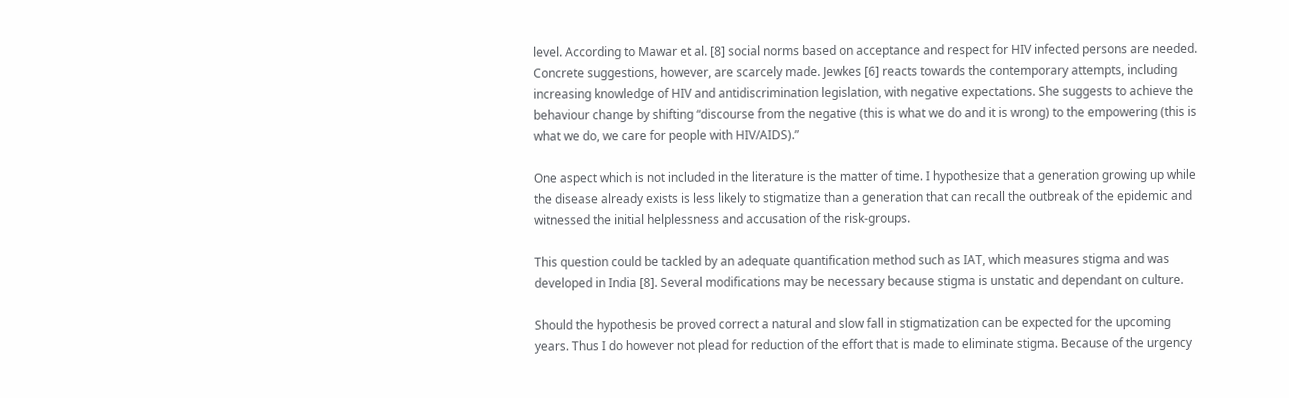level. According to Mawar et al. [8] social norms based on acceptance and respect for HIV infected persons are needed. Concrete suggestions, however, are scarcely made. Jewkes [6] reacts towards the contemporary attempts, including increasing knowledge of HIV and antidiscrimination legislation, with negative expectations. She suggests to achieve the behaviour change by shifting “discourse from the negative (this is what we do and it is wrong) to the empowering (this is what we do, we care for people with HIV/AIDS).”

One aspect which is not included in the literature is the matter of time. I hypothesize that a generation growing up while the disease already exists is less likely to stigmatize than a generation that can recall the outbreak of the epidemic and witnessed the initial helplessness and accusation of the risk-groups.

This question could be tackled by an adequate quantification method such as IAT, which measures stigma and was developed in India [8]. Several modifications may be necessary because stigma is unstatic and dependant on culture.

Should the hypothesis be proved correct a natural and slow fall in stigmatization can be expected for the upcoming years. Thus I do however not plead for reduction of the effort that is made to eliminate stigma. Because of the urgency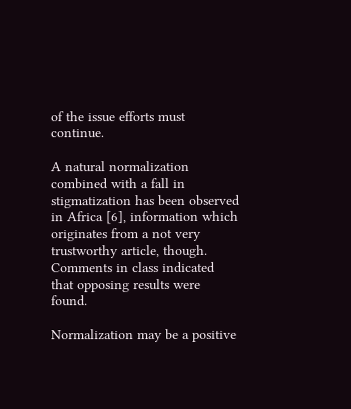of the issue efforts must continue.

A natural normalization combined with a fall in stigmatization has been observed in Africa [6], information which originates from a not very trustworthy article, though. Comments in class indicated that opposing results were found.

Normalization may be a positive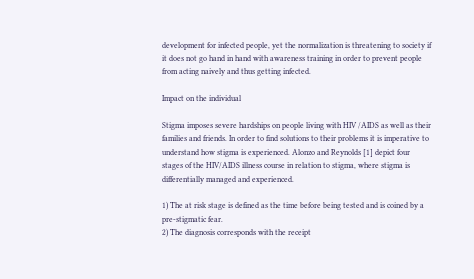development for infected people, yet the normalization is threatening to society if it does not go hand in hand with awareness training in order to prevent people from acting naively and thus getting infected.

Impact on the individual

Stigma imposes severe hardships on people living with HIV /AIDS as well as their families and friends. In order to find solutions to their problems it is imperative to understand how stigma is experienced. Alonzo and Reynolds [1] depict four stages of the HIV/AIDS illness course in relation to stigma, where stigma is differentially managed and experienced.

1) The at risk stage is defined as the time before being tested and is coined by a pre-stigmatic fear.
2) The diagnosis corresponds with the receipt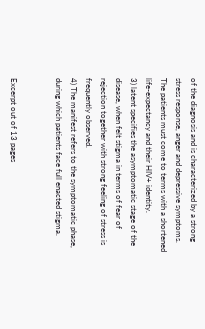of the diagnosis and is characterized by a strong stress response, anger and depressive symptoms. The patients must come to terms with a shortened life-expectancy and their HIV+ identity.
3) latent specifies the asymptomatic stage of the disease, when felt stigma in terms of fear of rejection together with strong feeling of stress is frequently observed.
4) The manifest refers to the symptomatic phase, during which patients face full enacted stigma.


Excerpt out of 13 pages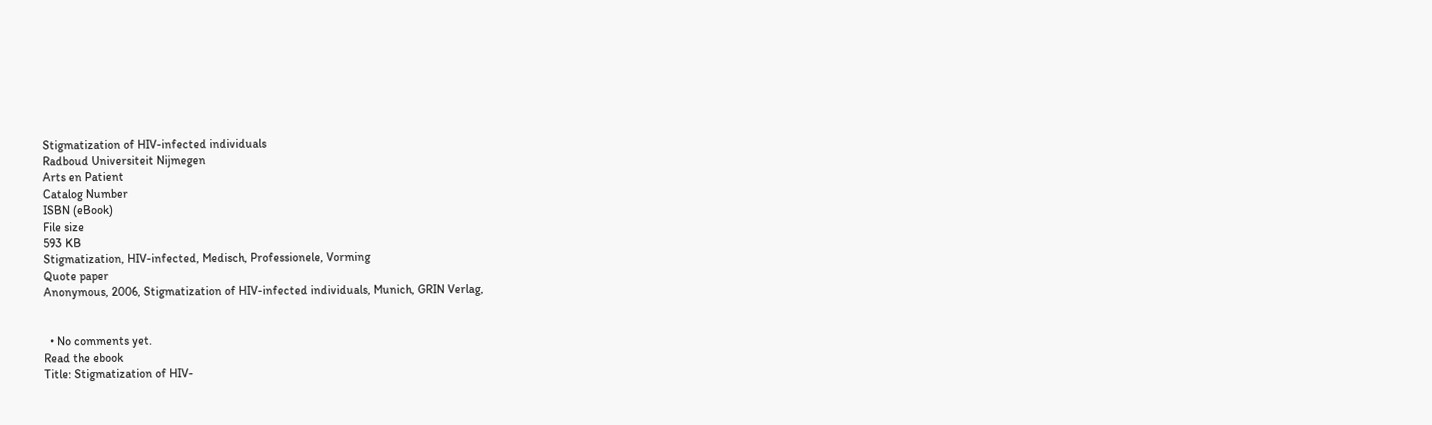Stigmatization of HIV-infected individuals
Radboud Universiteit Nijmegen
Arts en Patient
Catalog Number
ISBN (eBook)
File size
593 KB
Stigmatization, HIV-infected, Medisch, Professionele, Vorming
Quote paper
Anonymous, 2006, Stigmatization of HIV-infected individuals, Munich, GRIN Verlag,


  • No comments yet.
Read the ebook
Title: Stigmatization of HIV-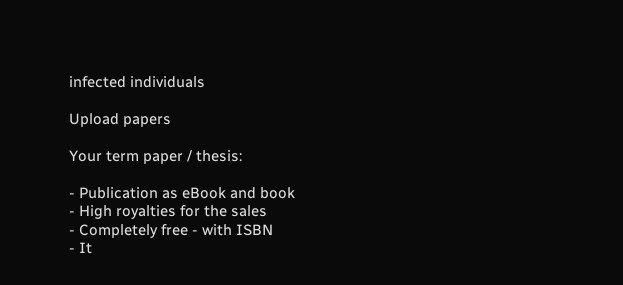infected individuals

Upload papers

Your term paper / thesis:

- Publication as eBook and book
- High royalties for the sales
- Completely free - with ISBN
- It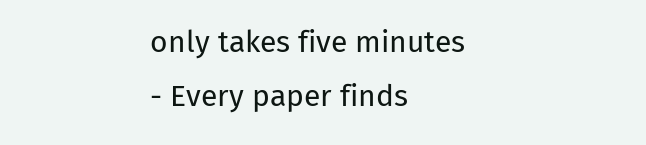only takes five minutes
- Every paper finds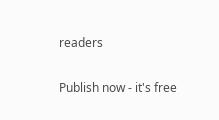readers

Publish now - it's free